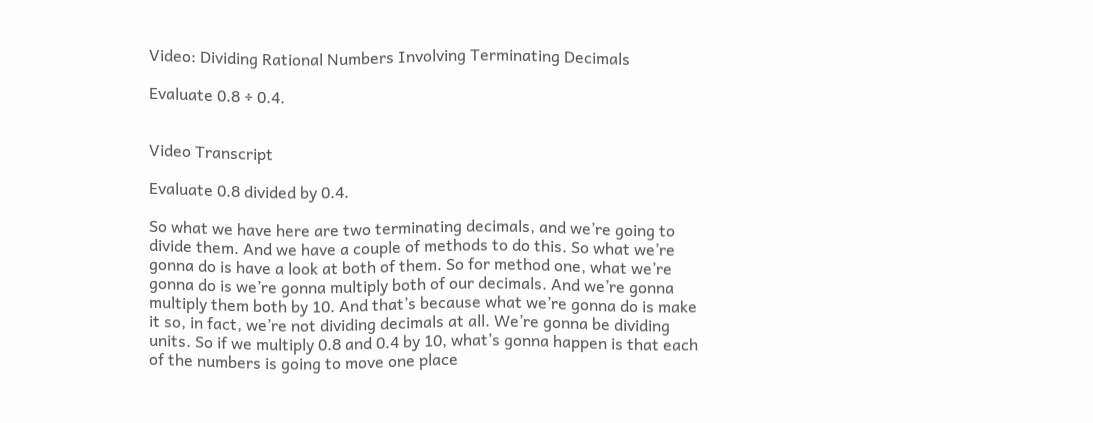Video: Dividing Rational Numbers Involving Terminating Decimals

Evaluate 0.8 ÷ 0.4.


Video Transcript

Evaluate 0.8 divided by 0.4.

So what we have here are two terminating decimals, and we’re going to divide them. And we have a couple of methods to do this. So what we’re gonna do is have a look at both of them. So for method one, what we’re gonna do is we’re gonna multiply both of our decimals. And we’re gonna multiply them both by 10. And that’s because what we’re gonna do is make it so, in fact, we’re not dividing decimals at all. We’re gonna be dividing units. So if we multiply 0.8 and 0.4 by 10, what’s gonna happen is that each of the numbers is going to move one place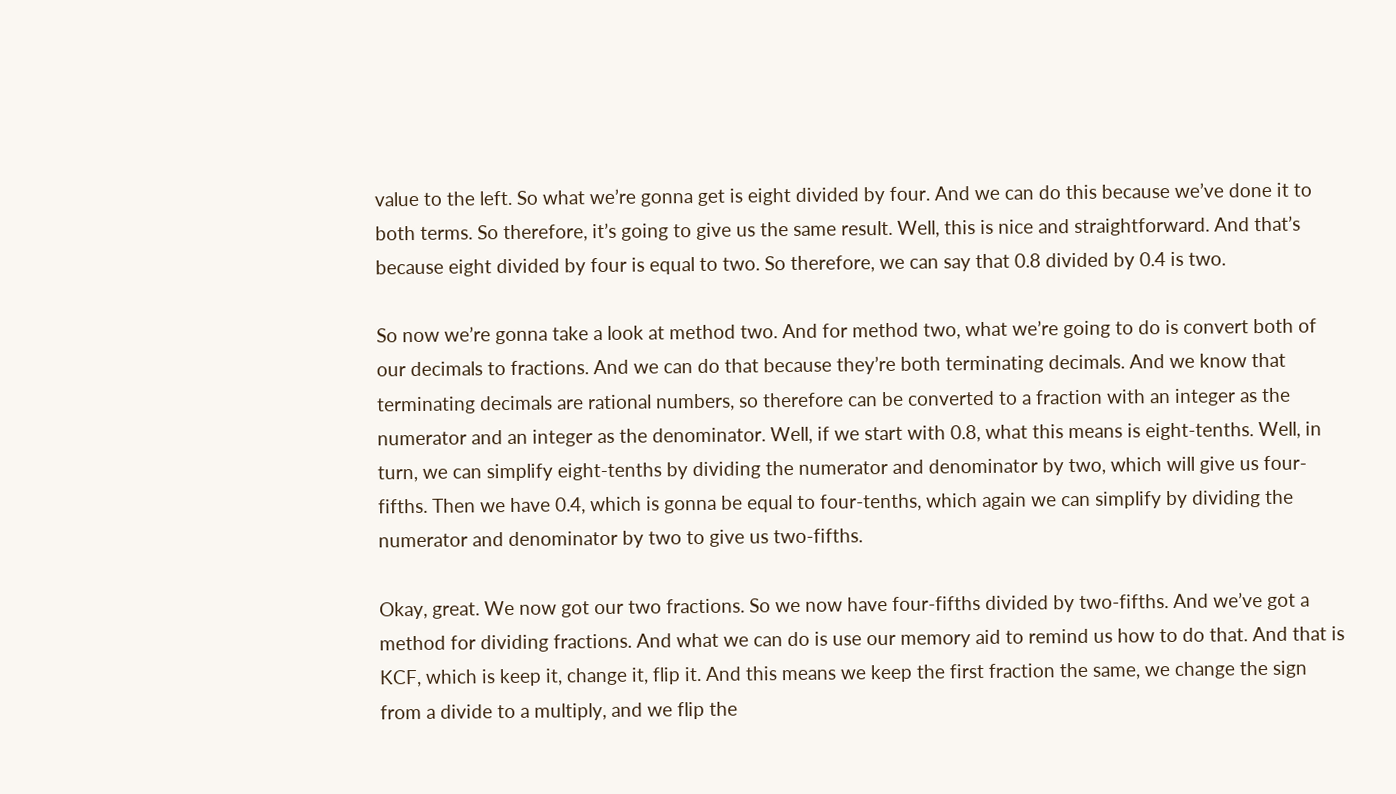value to the left. So what we’re gonna get is eight divided by four. And we can do this because we’ve done it to both terms. So therefore, it’s going to give us the same result. Well, this is nice and straightforward. And that’s because eight divided by four is equal to two. So therefore, we can say that 0.8 divided by 0.4 is two.

So now we’re gonna take a look at method two. And for method two, what we’re going to do is convert both of our decimals to fractions. And we can do that because they’re both terminating decimals. And we know that terminating decimals are rational numbers, so therefore can be converted to a fraction with an integer as the numerator and an integer as the denominator. Well, if we start with 0.8, what this means is eight-tenths. Well, in turn, we can simplify eight-tenths by dividing the numerator and denominator by two, which will give us four-fifths. Then we have 0.4, which is gonna be equal to four-tenths, which again we can simplify by dividing the numerator and denominator by two to give us two-fifths.

Okay, great. We now got our two fractions. So we now have four-fifths divided by two-fifths. And we’ve got a method for dividing fractions. And what we can do is use our memory aid to remind us how to do that. And that is KCF, which is keep it, change it, flip it. And this means we keep the first fraction the same, we change the sign from a divide to a multiply, and we flip the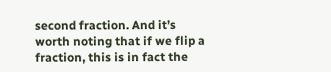second fraction. And it’s worth noting that if we flip a fraction, this is in fact the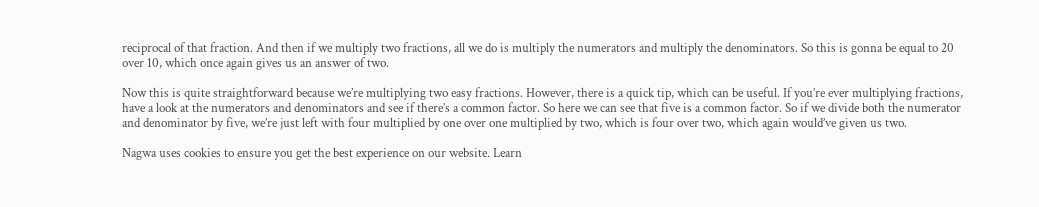reciprocal of that fraction. And then if we multiply two fractions, all we do is multiply the numerators and multiply the denominators. So this is gonna be equal to 20 over 10, which once again gives us an answer of two.

Now this is quite straightforward because we’re multiplying two easy fractions. However, there is a quick tip, which can be useful. If you’re ever multiplying fractions, have a look at the numerators and denominators and see if there’s a common factor. So here we can see that five is a common factor. So if we divide both the numerator and denominator by five, we’re just left with four multiplied by one over one multiplied by two, which is four over two, which again would’ve given us two.

Nagwa uses cookies to ensure you get the best experience on our website. Learn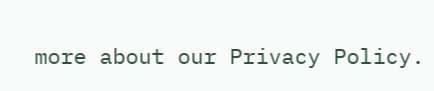more about our Privacy Policy.